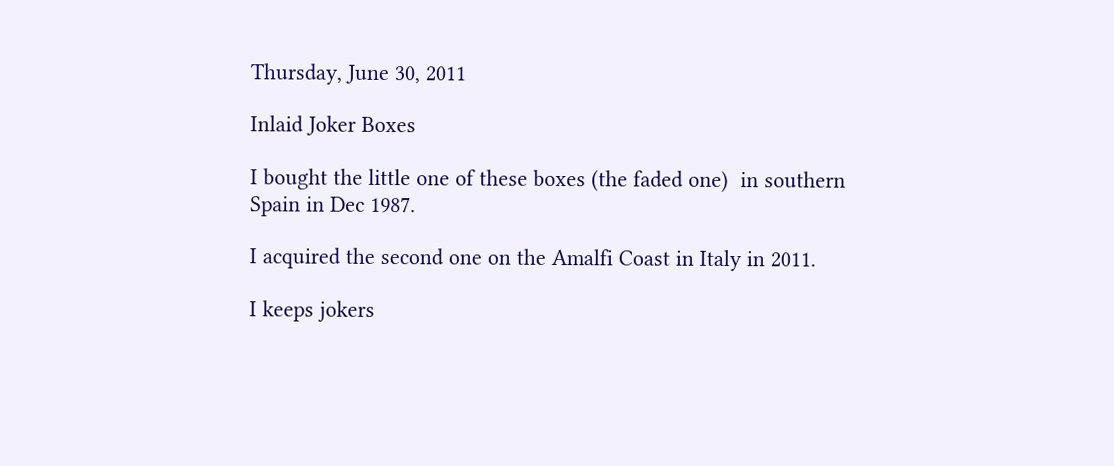Thursday, June 30, 2011

Inlaid Joker Boxes

I bought the little one of these boxes (the faded one)  in southern Spain in Dec 1987.

I acquired the second one on the Amalfi Coast in Italy in 2011.

I keeps jokers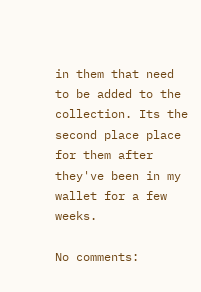in them that need to be added to the collection. Its the second place place for them after they've been in my wallet for a few weeks.

No comments: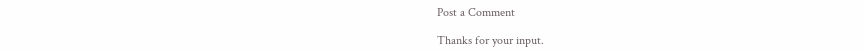Post a Comment

Thanks for your input.